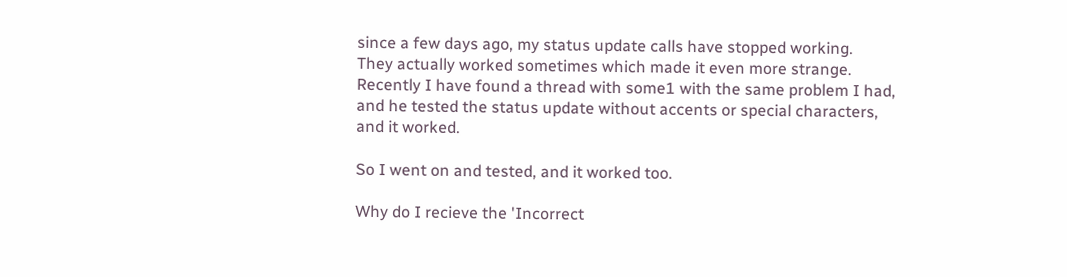since a few days ago, my status update calls have stopped working.
They actually worked sometimes which made it even more strange.
Recently I have found a thread with some1 with the same problem I had,
and he tested the status update without accents or special characters,
and it worked.

So I went on and tested, and it worked too.

Why do I recieve the 'Incorrect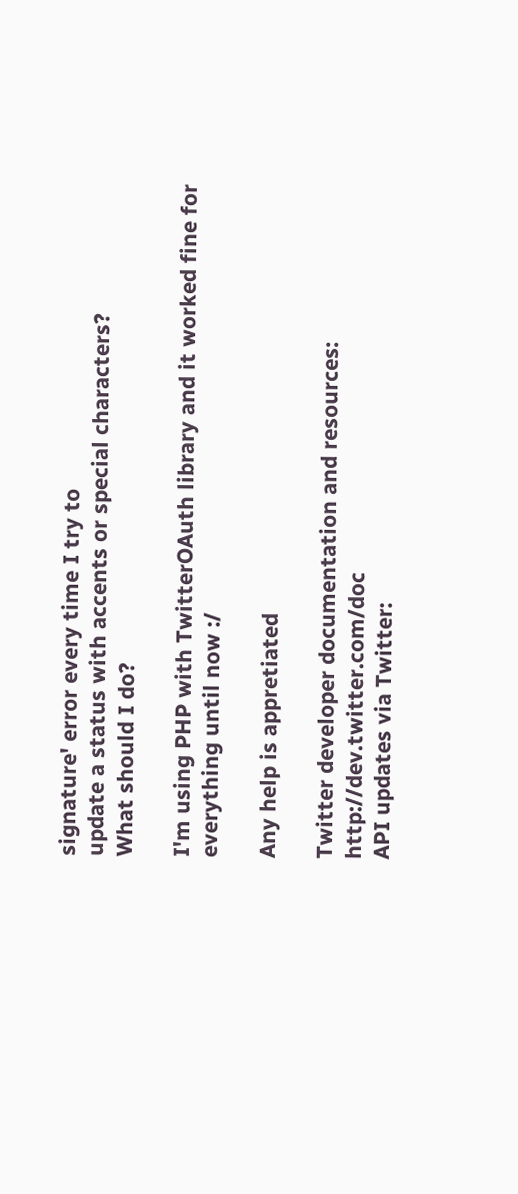signature' error every time I try to
update a status with accents or special characters?
What should I do?

I'm using PHP with TwitterOAuth library and it worked fine for
everything until now :/

Any help is appretiated

Twitter developer documentation and resources: http://dev.twitter.com/doc
API updates via Twitter: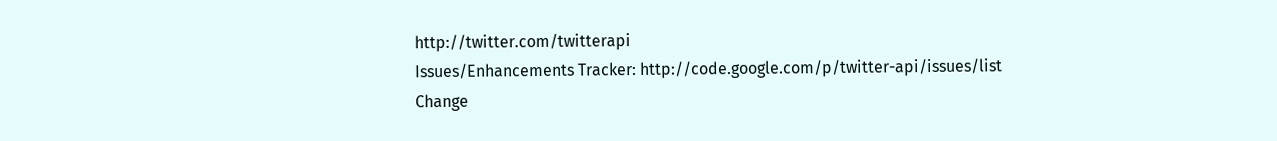http://twitter.com/twitterapi
Issues/Enhancements Tracker: http://code.google.com/p/twitter-api/issues/list
Change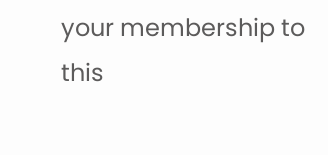your membership to this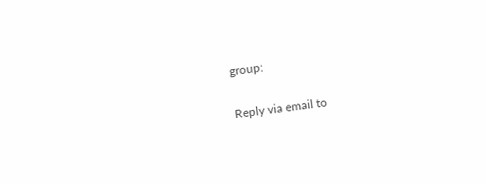group:

Reply via email to